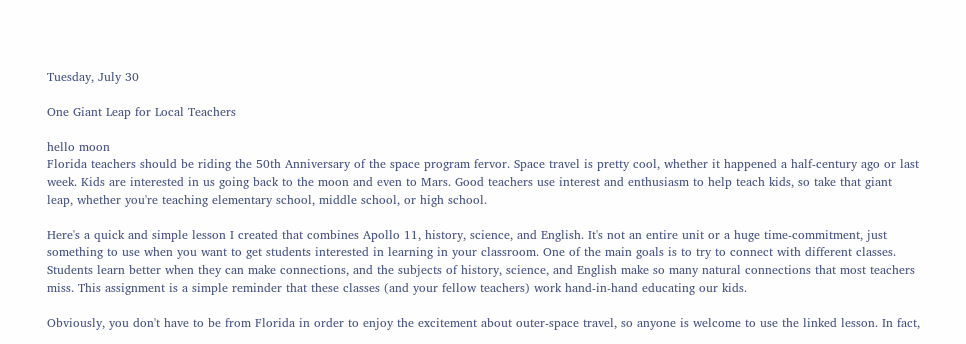Tuesday, July 30

One Giant Leap for Local Teachers

hello moon
Florida teachers should be riding the 50th Anniversary of the space program fervor. Space travel is pretty cool, whether it happened a half-century ago or last week. Kids are interested in us going back to the moon and even to Mars. Good teachers use interest and enthusiasm to help teach kids, so take that giant leap, whether you're teaching elementary school, middle school, or high school.

Here's a quick and simple lesson I created that combines Apollo 11, history, science, and English. It's not an entire unit or a huge time-commitment, just something to use when you want to get students interested in learning in your classroom. One of the main goals is to try to connect with different classes. Students learn better when they can make connections, and the subjects of history, science, and English make so many natural connections that most teachers miss. This assignment is a simple reminder that these classes (and your fellow teachers) work hand-in-hand educating our kids.

Obviously, you don't have to be from Florida in order to enjoy the excitement about outer-space travel, so anyone is welcome to use the linked lesson. In fact,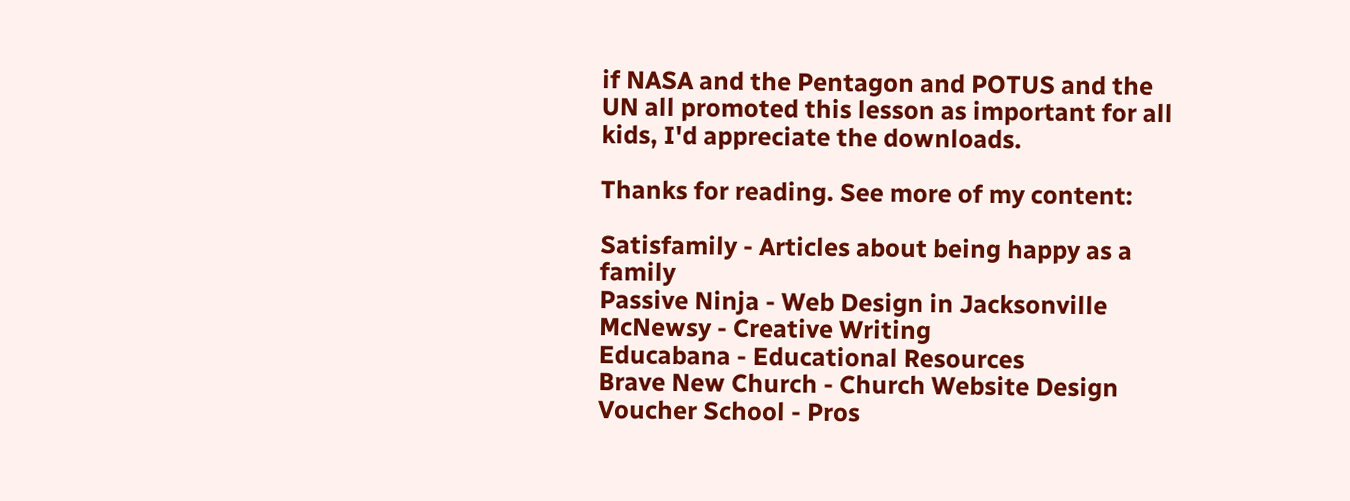if NASA and the Pentagon and POTUS and the UN all promoted this lesson as important for all kids, I'd appreciate the downloads.

Thanks for reading. See more of my content:

Satisfamily - Articles about being happy as a family
Passive Ninja - Web Design in Jacksonville
McNewsy - Creative Writing
Educabana - Educational Resources
Brave New Church - Church Website Design
Voucher School - Pros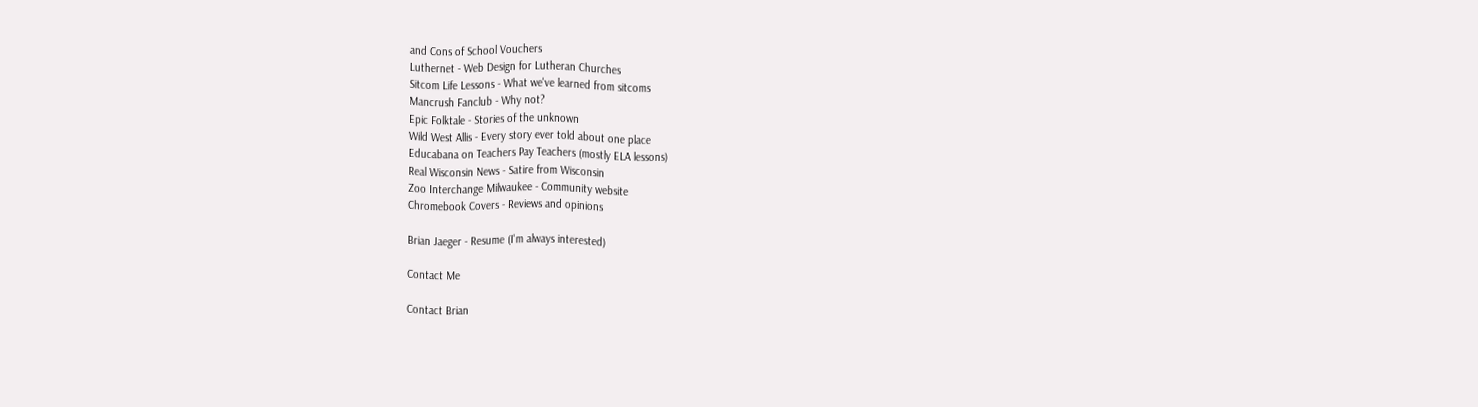and Cons of School Vouchers
Luthernet - Web Design for Lutheran Churches
Sitcom Life Lessons - What we've learned from sitcoms
Mancrush Fanclub - Why not?
Epic Folktale - Stories of the unknown
Wild West Allis - Every story ever told about one place
Educabana on Teachers Pay Teachers (mostly ELA lessons)
Real Wisconsin News - Satire from Wisconsin
Zoo Interchange Milwaukee - Community website
Chromebook Covers - Reviews and opinions

Brian Jaeger - Resume (I'm always interested)

Contact Me

Contact Brian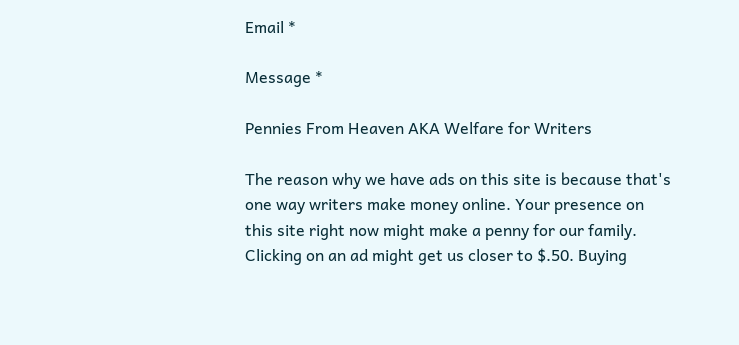Email *

Message *

Pennies From Heaven AKA Welfare for Writers

The reason why we have ads on this site is because that's one way writers make money online. Your presence on this site right now might make a penny for our family. Clicking on an ad might get us closer to $.50. Buying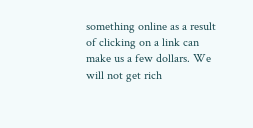something online as a result of clicking on a link can make us a few dollars. We will not get rich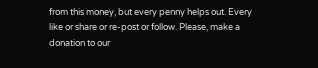from this money, but every penny helps out. Every like or share or re-post or follow. Please, make a donation to our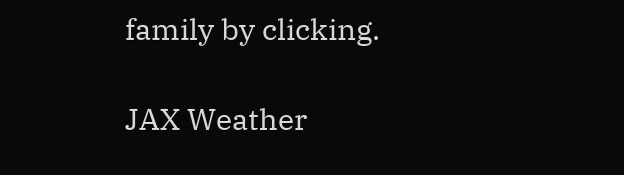family by clicking.

JAX Weather